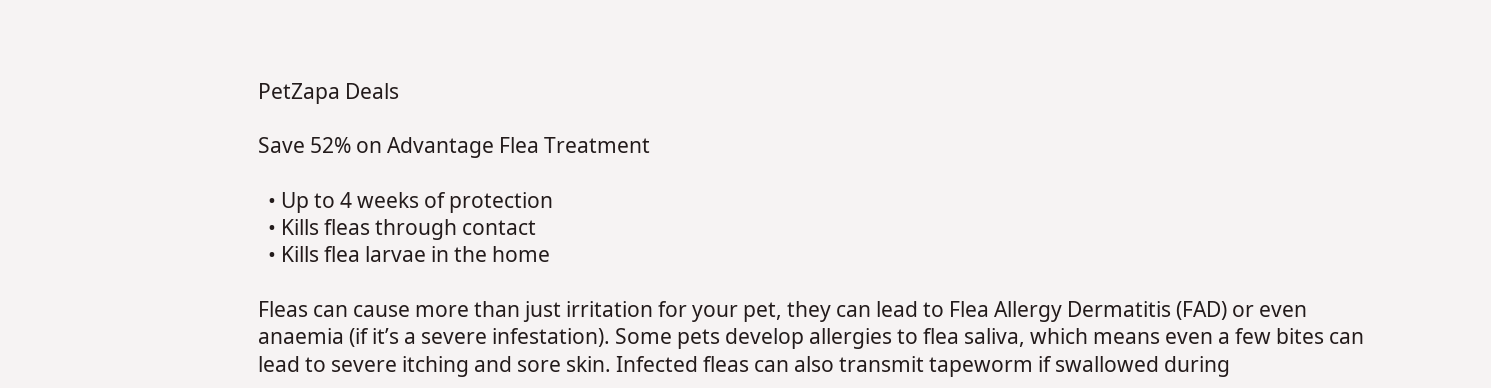PetZapa Deals

Save 52% on Advantage Flea Treatment

  • Up to 4 weeks of protection
  • Kills fleas through contact
  • Kills flea larvae in the home

Fleas can cause more than just irritation for your pet, they can lead to Flea Allergy Dermatitis (FAD) or even anaemia (if it’s a severe infestation). Some pets develop allergies to flea saliva, which means even a few bites can lead to severe itching and sore skin. Infected fleas can also transmit tapeworm if swallowed during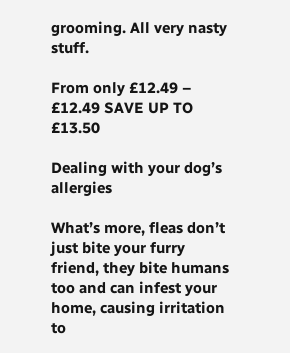grooming. All very nasty stuff.

From only £12.49 – £12.49 SAVE UP TO £13.50

Dealing with your dog’s allergies

What’s more, fleas don’t just bite your furry friend, they bite humans too and can infest your home, causing irritation to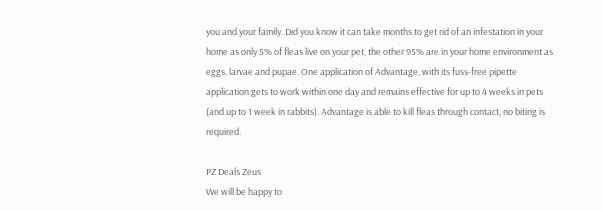you and your family. Did you know it can take months to get rid of an infestation in your home as only 5% of fleas live on your pet, the other 95% are in your home environment as eggs, larvae and pupae. One application of Advantage, with its fuss-free pipette application gets to work within one day and remains effective for up to 4 weeks in pets (and up to 1 week in rabbits). Advantage is able to kill fleas through contact, no biting is required.

PZ Deals Zeus
We will be happy to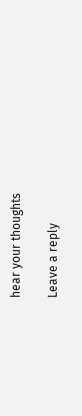hear your thoughts

Leave a reply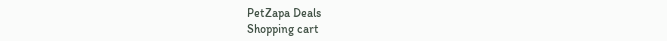PetZapa Deals
Shopping cart